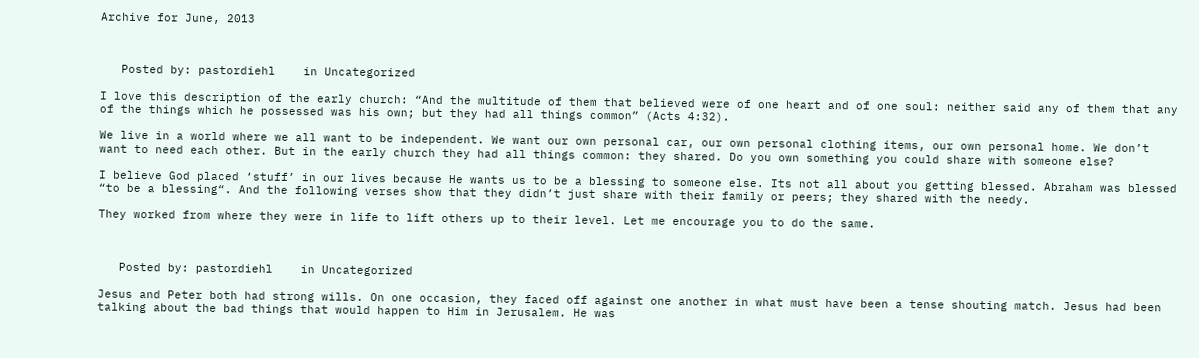Archive for June, 2013



   Posted by: pastordiehl    in Uncategorized

I love this description of the early church: “And the multitude of them that believed were of one heart and of one soul: neither said any of them that any of the things which he possessed was his own; but they had all things common” (Acts 4:32).

We live in a world where we all want to be independent. We want our own personal car, our own personal clothing items, our own personal home. We don’t want to need each other. But in the early church they had all things common: they shared. Do you own something you could share with someone else?

I believe God placed ‘stuff’ in our lives because He wants us to be a blessing to someone else. Its not all about you getting blessed. Abraham was blessed “to be a blessing“. And the following verses show that they didn’t just share with their family or peers; they shared with the needy.

They worked from where they were in life to lift others up to their level. Let me encourage you to do the same.



   Posted by: pastordiehl    in Uncategorized

Jesus and Peter both had strong wills. On one occasion, they faced off against one another in what must have been a tense shouting match. Jesus had been talking about the bad things that would happen to Him in Jerusalem. He was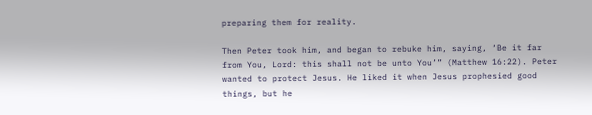preparing them for reality.

Then Peter took him, and began to rebuke him, saying, ‘Be it far from You, Lord: this shall not be unto You’” (Matthew 16:22). Peter wanted to protect Jesus. He liked it when Jesus prophesied good things, but he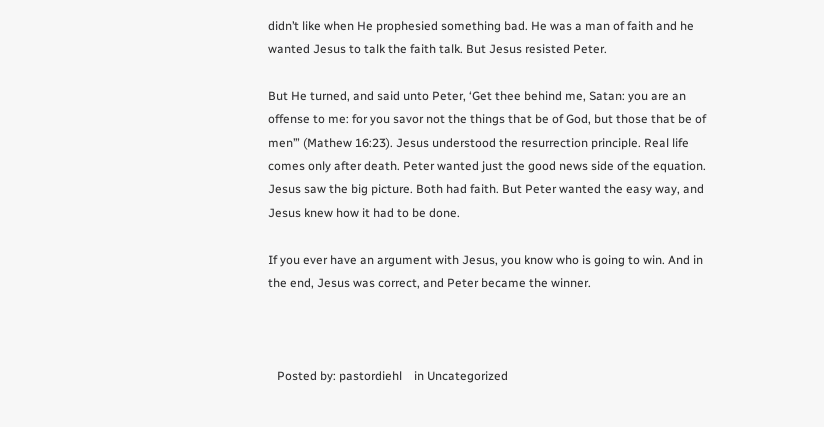didn’t like when He prophesied something bad. He was a man of faith and he wanted Jesus to talk the faith talk. But Jesus resisted Peter.

But He turned, and said unto Peter, ‘Get thee behind me, Satan: you are an offense to me: for you savor not the things that be of God, but those that be of men’” (Mathew 16:23). Jesus understood the resurrection principle. Real life comes only after death. Peter wanted just the good news side of the equation. Jesus saw the big picture. Both had faith. But Peter wanted the easy way, and Jesus knew how it had to be done.

If you ever have an argument with Jesus, you know who is going to win. And in the end, Jesus was correct, and Peter became the winner.



   Posted by: pastordiehl    in Uncategorized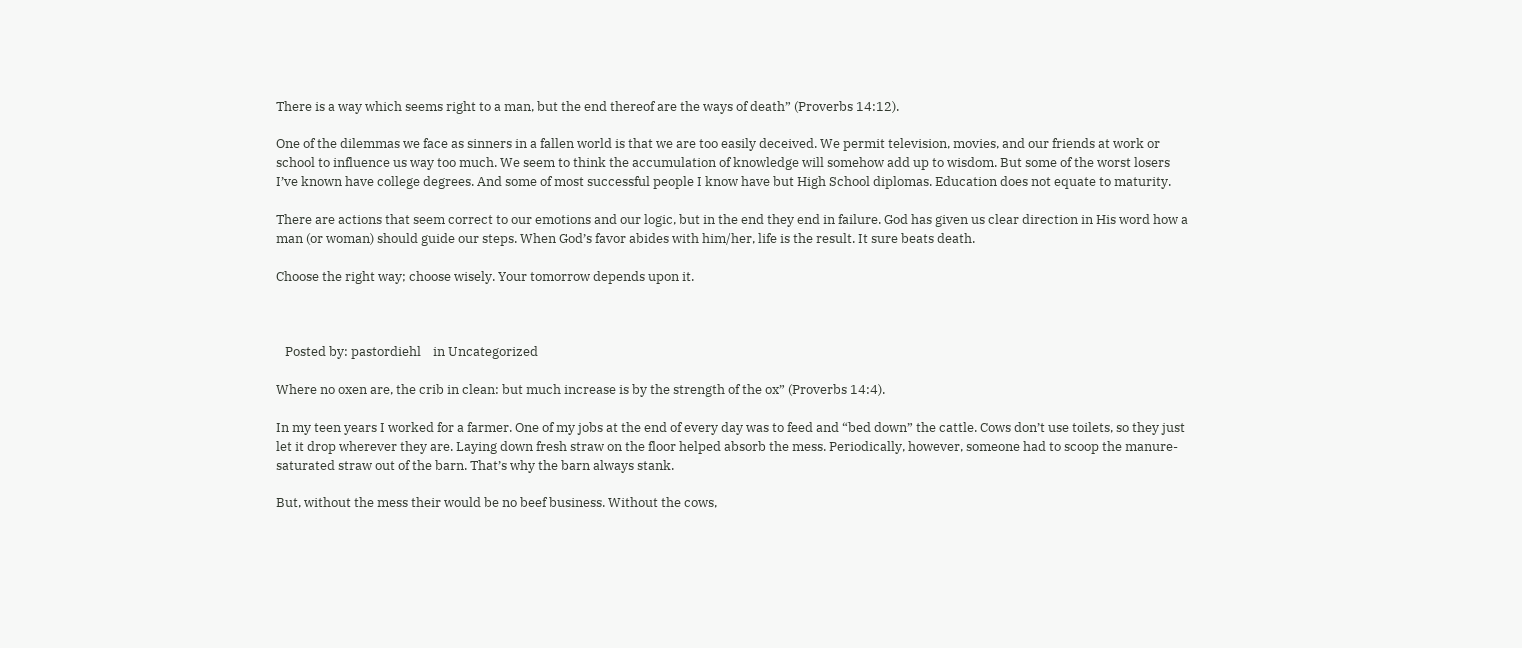There is a way which seems right to a man, but the end thereof are the ways of death” (Proverbs 14:12).

One of the dilemmas we face as sinners in a fallen world is that we are too easily deceived. We permit television, movies, and our friends at work or school to influence us way too much. We seem to think the accumulation of knowledge will somehow add up to wisdom. But some of the worst losers I’ve known have college degrees. And some of most successful people I know have but High School diplomas. Education does not equate to maturity.

There are actions that seem correct to our emotions and our logic, but in the end they end in failure. God has given us clear direction in His word how a man (or woman) should guide our steps. When God’s favor abides with him/her, life is the result. It sure beats death.

Choose the right way; choose wisely. Your tomorrow depends upon it.



   Posted by: pastordiehl    in Uncategorized

Where no oxen are, the crib in clean: but much increase is by the strength of the ox” (Proverbs 14:4).

In my teen years I worked for a farmer. One of my jobs at the end of every day was to feed and “bed down” the cattle. Cows don’t use toilets, so they just let it drop wherever they are. Laying down fresh straw on the floor helped absorb the mess. Periodically, however, someone had to scoop the manure-saturated straw out of the barn. That’s why the barn always stank.

But, without the mess their would be no beef business. Without the cows,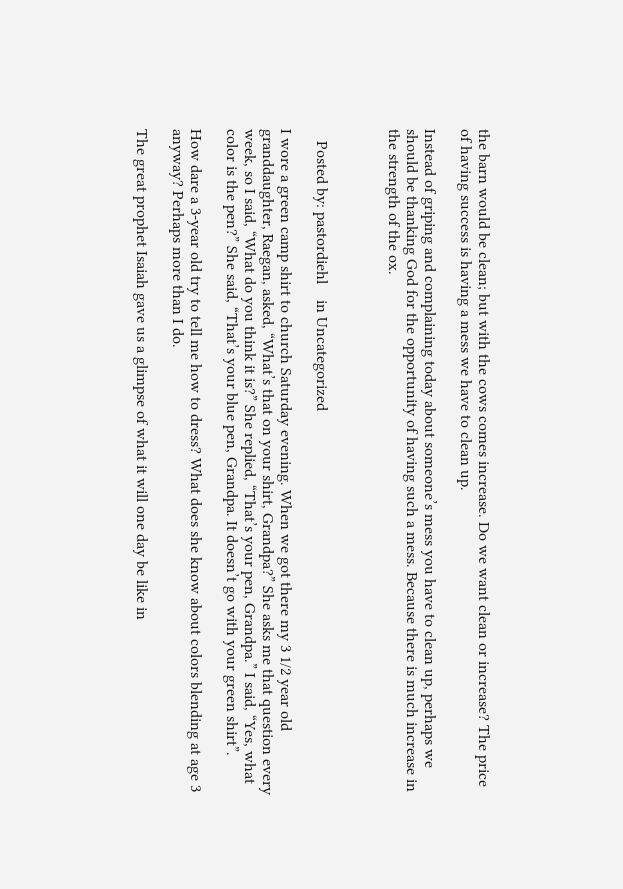the barn would be clean; but with the cows comes increase. Do we want clean or increase? The price of having success is having a mess we have to clean up.

Instead of griping and complaining today about someone’s mess you have to clean up, perhaps we should be thanking God for the opportunity of having such a mess. Because there is much increase in the strength of the ox.



   Posted by: pastordiehl    in Uncategorized

I wore a green camp shirt to church Saturday evening. When we got there my 3 1/2 year old granddaughter, Raegan, asked, “What’s that on your shirt, Grandpa?” She asks me that question every week, so I said, “What do you think it is?” She replied, “That’s your pen, Grandpa.” I said, “Yes, what color is the pen?” She said, “That’s your blue pen, Grandpa. It doesn’t go with your green shirt”.

How dare a 3-year old try to tell me how to dress? What does she know about colors blending at age 3 anyway? Perhaps more than I do.

The great prophet Isaiah gave us a glimpse of what it will one day be like in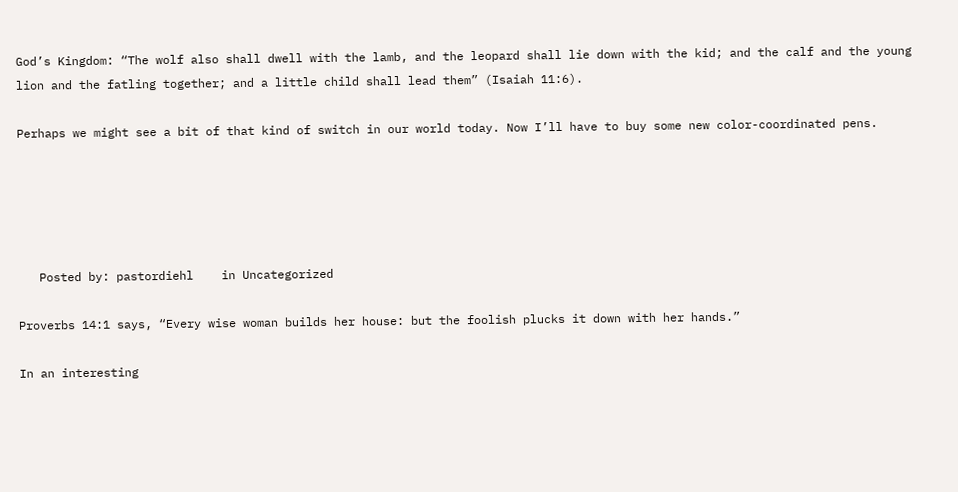God’s Kingdom: “The wolf also shall dwell with the lamb, and the leopard shall lie down with the kid; and the calf and the young lion and the fatling together; and a little child shall lead them” (Isaiah 11:6).

Perhaps we might see a bit of that kind of switch in our world today. Now I’ll have to buy some new color-coordinated pens.





   Posted by: pastordiehl    in Uncategorized

Proverbs 14:1 says, “Every wise woman builds her house: but the foolish plucks it down with her hands.”

In an interesting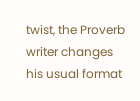twist, the Proverb writer changes his usual format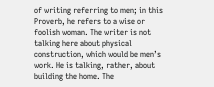of writing referring to men; in this Proverb, he refers to a wise or foolish woman. The writer is not talking here about physical construction, which would be men’s work. He is talking, rather, about building the home. The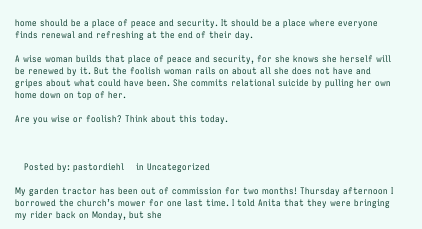home should be a place of peace and security. It should be a place where everyone finds renewal and refreshing at the end of their day.

A wise woman builds that place of peace and security, for she knows she herself will be renewed by it. But the foolish woman rails on about all she does not have and gripes about what could have been. She commits relational suicide by pulling her own home down on top of her.

Are you wise or foolish? Think about this today.



   Posted by: pastordiehl    in Uncategorized

My garden tractor has been out of commission for two months! Thursday afternoon I borrowed the church’s mower for one last time. I told Anita that they were bringing my rider back on Monday, but she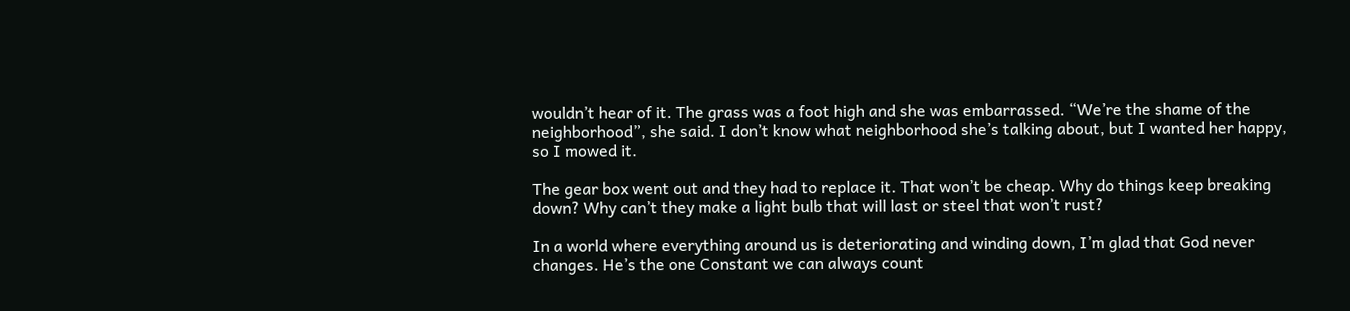wouldn’t hear of it. The grass was a foot high and she was embarrassed. “We’re the shame of the neighborhood”, she said. I don’t know what neighborhood she’s talking about, but I wanted her happy, so I mowed it.

The gear box went out and they had to replace it. That won’t be cheap. Why do things keep breaking down? Why can’t they make a light bulb that will last or steel that won’t rust?

In a world where everything around us is deteriorating and winding down, I’m glad that God never changes. He’s the one Constant we can always count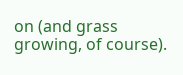on (and grass growing, of course).